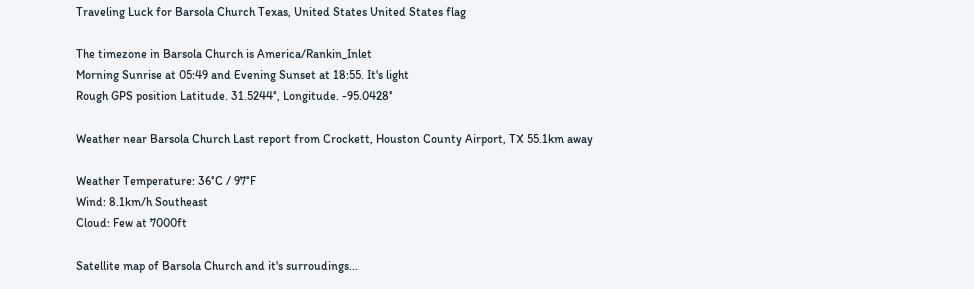Traveling Luck for Barsola Church Texas, United States United States flag

The timezone in Barsola Church is America/Rankin_Inlet
Morning Sunrise at 05:49 and Evening Sunset at 18:55. It's light
Rough GPS position Latitude. 31.5244°, Longitude. -95.0428°

Weather near Barsola Church Last report from Crockett, Houston County Airport, TX 55.1km away

Weather Temperature: 36°C / 97°F
Wind: 8.1km/h Southeast
Cloud: Few at 7000ft

Satellite map of Barsola Church and it's surroudings...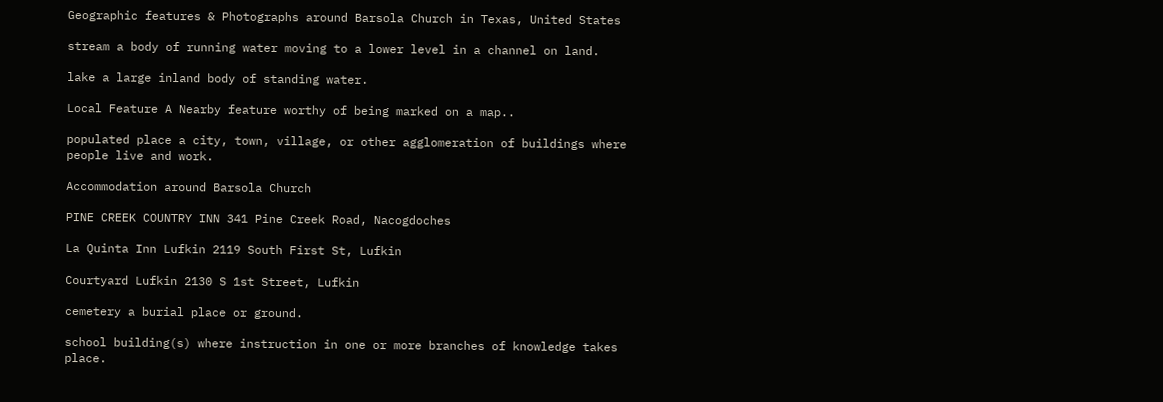Geographic features & Photographs around Barsola Church in Texas, United States

stream a body of running water moving to a lower level in a channel on land.

lake a large inland body of standing water.

Local Feature A Nearby feature worthy of being marked on a map..

populated place a city, town, village, or other agglomeration of buildings where people live and work.

Accommodation around Barsola Church

PINE CREEK COUNTRY INN 341 Pine Creek Road, Nacogdoches

La Quinta Inn Lufkin 2119 South First St, Lufkin

Courtyard Lufkin 2130 S 1st Street, Lufkin

cemetery a burial place or ground.

school building(s) where instruction in one or more branches of knowledge takes place.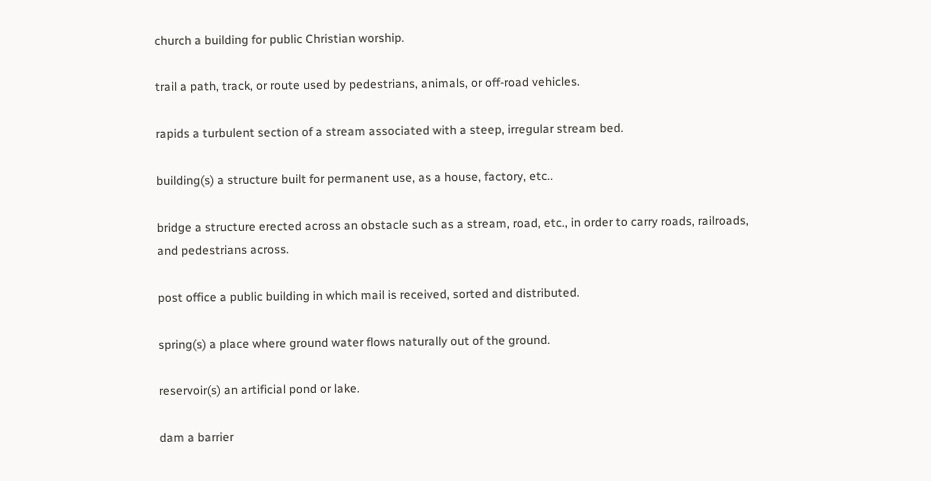church a building for public Christian worship.

trail a path, track, or route used by pedestrians, animals, or off-road vehicles.

rapids a turbulent section of a stream associated with a steep, irregular stream bed.

building(s) a structure built for permanent use, as a house, factory, etc..

bridge a structure erected across an obstacle such as a stream, road, etc., in order to carry roads, railroads, and pedestrians across.

post office a public building in which mail is received, sorted and distributed.

spring(s) a place where ground water flows naturally out of the ground.

reservoir(s) an artificial pond or lake.

dam a barrier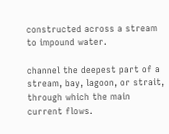constructed across a stream to impound water.

channel the deepest part of a stream, bay, lagoon, or strait, through which the main current flows.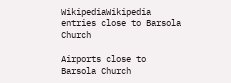WikipediaWikipedia entries close to Barsola Church

Airports close to Barsola Church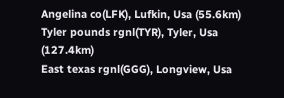Angelina co(LFK), Lufkin, Usa (55.6km)
Tyler pounds rgnl(TYR), Tyler, Usa (127.4km)
East texas rgnl(GGG), Longview, Usa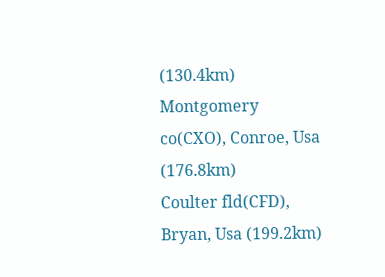(130.4km)
Montgomery co(CXO), Conroe, Usa (176.8km)
Coulter fld(CFD), Bryan, Usa (199.2km)